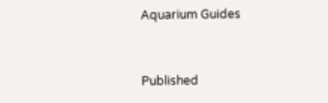Aquarium Guides


Published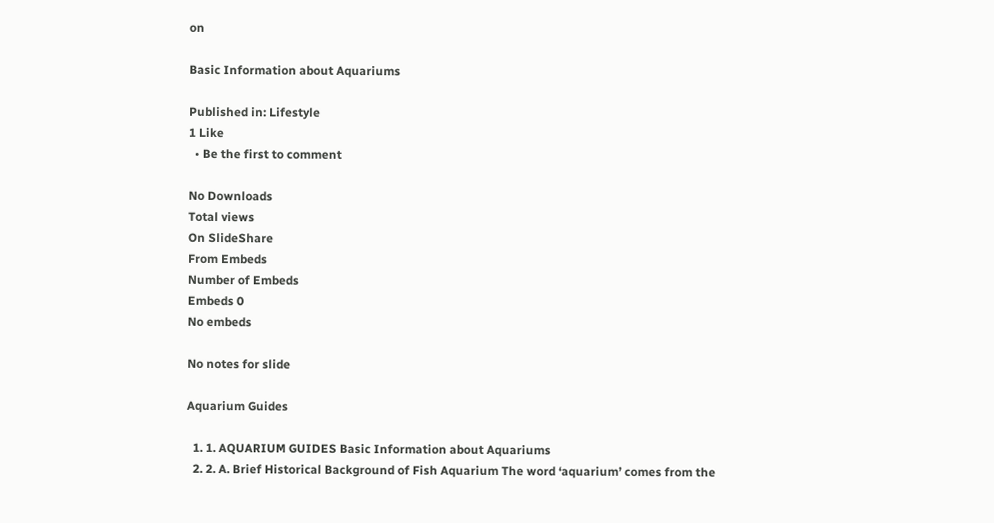on

Basic Information about Aquariums

Published in: Lifestyle
1 Like
  • Be the first to comment

No Downloads
Total views
On SlideShare
From Embeds
Number of Embeds
Embeds 0
No embeds

No notes for slide

Aquarium Guides

  1. 1. AQUARIUM GUIDES Basic Information about Aquariums
  2. 2. A. Brief Historical Background of Fish Aquarium The word ‘aquarium’ comes from the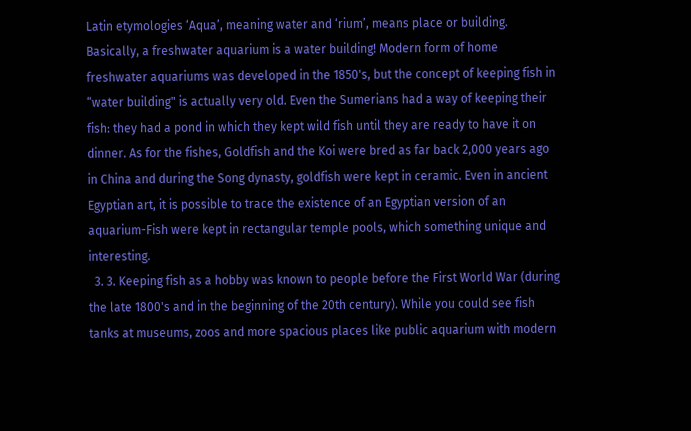Latin etymologies ‘Aqua’, meaning water and ‘rium’, means place or building. Basically, a freshwater aquarium is a water building! Modern form of home freshwater aquariums was developed in the 1850's, but the concept of keeping fish in “water building" is actually very old. Even the Sumerians had a way of keeping their fish: they had a pond in which they kept wild fish until they are ready to have it on dinner. As for the fishes, Goldfish and the Koi were bred as far back 2,000 years ago in China and during the Song dynasty, goldfish were kept in ceramic. Even in ancient Egyptian art, it is possible to trace the existence of an Egyptian version of an aquarium-Fish were kept in rectangular temple pools, which something unique and interesting.
  3. 3. Keeping fish as a hobby was known to people before the First World War (during the late 1800's and in the beginning of the 20th century). While you could see fish tanks at museums, zoos and more spacious places like public aquarium with modern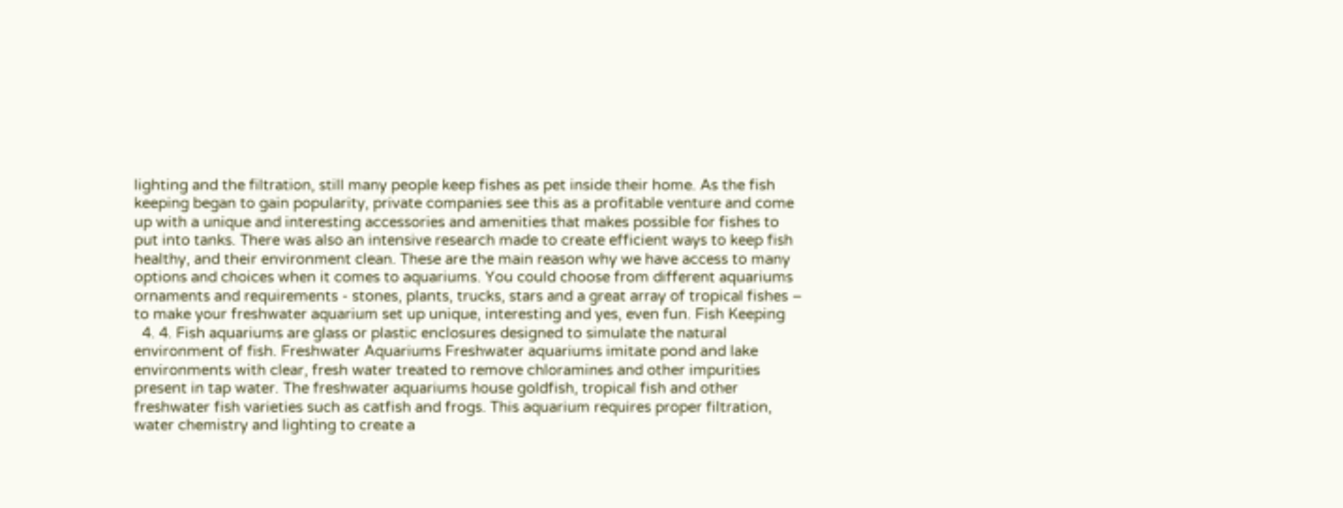lighting and the filtration, still many people keep fishes as pet inside their home. As the fish keeping began to gain popularity, private companies see this as a profitable venture and come up with a unique and interesting accessories and amenities that makes possible for fishes to put into tanks. There was also an intensive research made to create efficient ways to keep fish healthy, and their environment clean. These are the main reason why we have access to many options and choices when it comes to aquariums. You could choose from different aquariums ornaments and requirements - stones, plants, trucks, stars and a great array of tropical fishes – to make your freshwater aquarium set up unique, interesting and yes, even fun. Fish Keeping
  4. 4. Fish aquariums are glass or plastic enclosures designed to simulate the natural environment of fish. Freshwater Aquariums Freshwater aquariums imitate pond and lake environments with clear, fresh water treated to remove chloramines and other impurities present in tap water. The freshwater aquariums house goldfish, tropical fish and other freshwater fish varieties such as catfish and frogs. This aquarium requires proper filtration, water chemistry and lighting to create a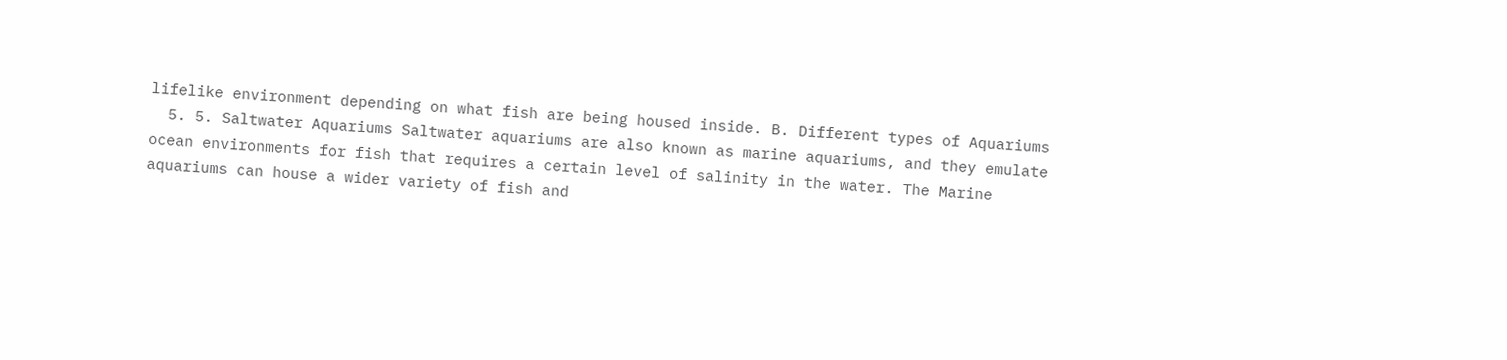lifelike environment depending on what fish are being housed inside. B. Different types of Aquariums
  5. 5. Saltwater Aquariums Saltwater aquariums are also known as marine aquariums, and they emulate ocean environments for fish that requires a certain level of salinity in the water. The Marine aquariums can house a wider variety of fish and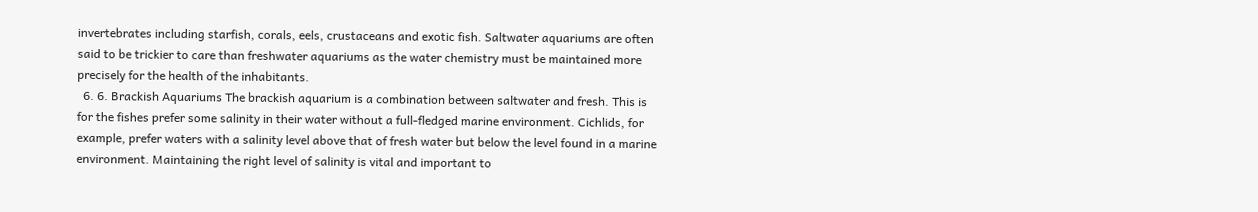invertebrates including starfish, corals, eels, crustaceans and exotic fish. Saltwater aquariums are often said to be trickier to care than freshwater aquariums as the water chemistry must be maintained more precisely for the health of the inhabitants.
  6. 6. Brackish Aquariums The brackish aquarium is a combination between saltwater and fresh. This is for the fishes prefer some salinity in their water without a full-fledged marine environment. Cichlids, for example, prefer waters with a salinity level above that of fresh water but below the level found in a marine environment. Maintaining the right level of salinity is vital and important to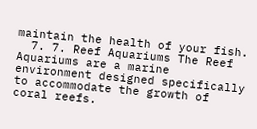maintain the health of your fish.
  7. 7. Reef Aquariums The Reef Aquariums are a marine environment designed specifically to accommodate the growth of coral reefs.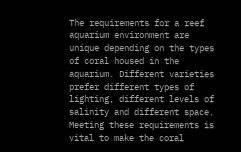The requirements for a reef aquarium environment are unique depending on the types of coral housed in the aquarium. Different varieties prefer different types of lighting, different levels of salinity and different space. Meeting these requirements is vital to make the coral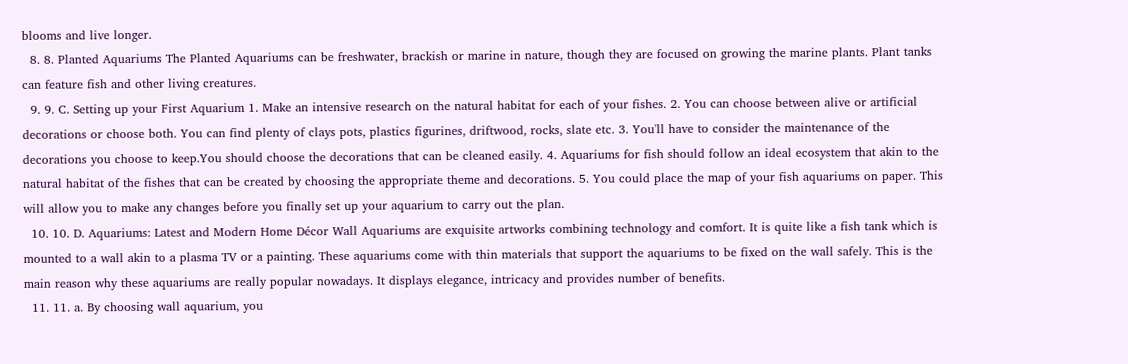blooms and live longer.
  8. 8. Planted Aquariums The Planted Aquariums can be freshwater, brackish or marine in nature, though they are focused on growing the marine plants. Plant tanks can feature fish and other living creatures.
  9. 9. C. Setting up your First Aquarium 1. Make an intensive research on the natural habitat for each of your fishes. 2. You can choose between alive or artificial decorations or choose both. You can find plenty of clays pots, plastics figurines, driftwood, rocks, slate etc. 3. You'll have to consider the maintenance of the decorations you choose to keep.You should choose the decorations that can be cleaned easily. 4. Aquariums for fish should follow an ideal ecosystem that akin to the natural habitat of the fishes that can be created by choosing the appropriate theme and decorations. 5. You could place the map of your fish aquariums on paper. This will allow you to make any changes before you finally set up your aquarium to carry out the plan.
  10. 10. D. Aquariums: Latest and Modern Home Décor Wall Aquariums are exquisite artworks combining technology and comfort. It is quite like a fish tank which is mounted to a wall akin to a plasma TV or a painting. These aquariums come with thin materials that support the aquariums to be fixed on the wall safely. This is the main reason why these aquariums are really popular nowadays. It displays elegance, intricacy and provides number of benefits.
  11. 11. a. By choosing wall aquarium, you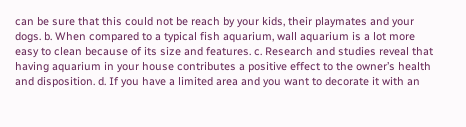can be sure that this could not be reach by your kids, their playmates and your dogs. b. When compared to a typical fish aquarium, wall aquarium is a lot more easy to clean because of its size and features. c. Research and studies reveal that having aquarium in your house contributes a positive effect to the owner’s health and disposition. d. If you have a limited area and you want to decorate it with an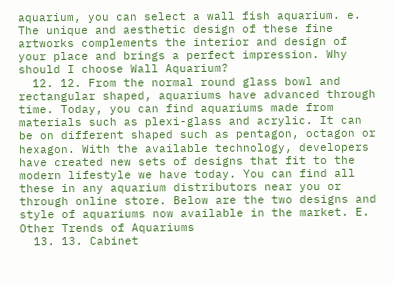aquarium, you can select a wall fish aquarium. e. The unique and aesthetic design of these fine artworks complements the interior and design of your place and brings a perfect impression. Why should I choose Wall Aquarium?
  12. 12. From the normal round glass bowl and rectangular shaped, aquariums have advanced through time. Today, you can find aquariums made from materials such as plexi-glass and acrylic. It can be on different shaped such as pentagon, octagon or hexagon. With the available technology, developers have created new sets of designs that fit to the modern lifestyle we have today. You can find all these in any aquarium distributors near you or through online store. Below are the two designs and style of aquariums now available in the market. E. Other Trends of Aquariums
  13. 13. Cabinet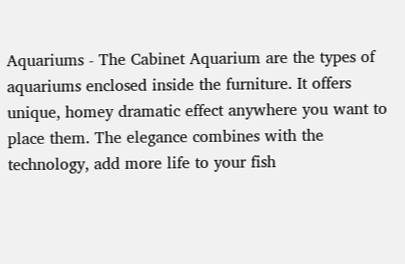Aquariums - The Cabinet Aquarium are the types of aquariums enclosed inside the furniture. It offers unique, homey dramatic effect anywhere you want to place them. The elegance combines with the technology, add more life to your fish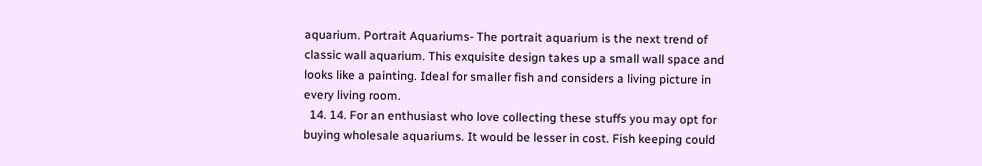aquarium. Portrait Aquariums- The portrait aquarium is the next trend of classic wall aquarium. This exquisite design takes up a small wall space and looks like a painting. Ideal for smaller fish and considers a living picture in every living room.
  14. 14. For an enthusiast who love collecting these stuffs you may opt for buying wholesale aquariums. It would be lesser in cost. Fish keeping could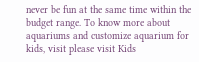never be fun at the same time within the budget range. To know more about aquariums and customize aquarium for kids, visit please visit Kids